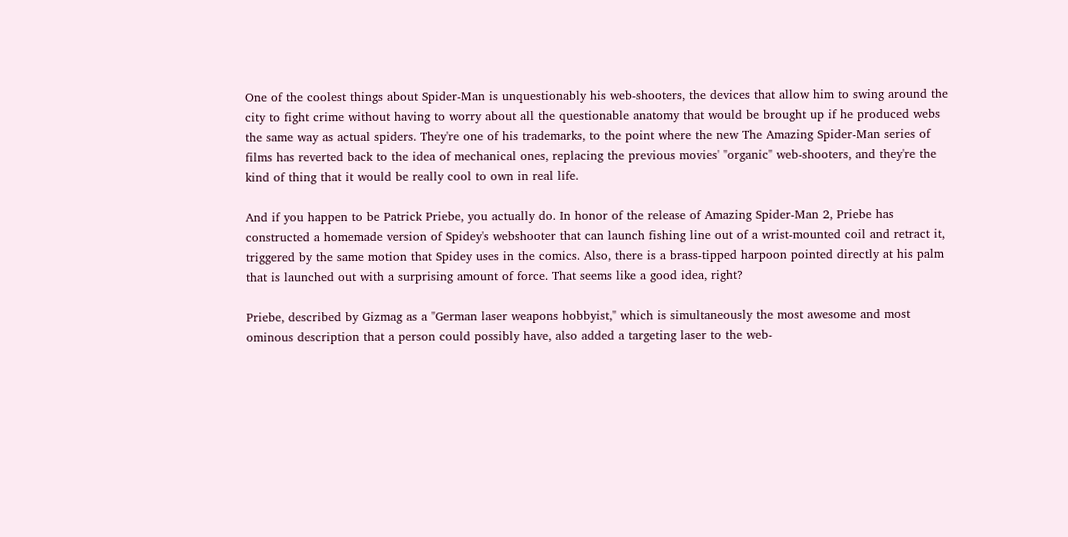One of the coolest things about Spider-Man is unquestionably his web-shooters, the devices that allow him to swing around the city to fight crime without having to worry about all the questionable anatomy that would be brought up if he produced webs the same way as actual spiders. They're one of his trademarks, to the point where the new The Amazing Spider-Man series of films has reverted back to the idea of mechanical ones, replacing the previous movies' "organic" web-shooters, and they're the kind of thing that it would be really cool to own in real life.

And if you happen to be Patrick Priebe, you actually do. In honor of the release of Amazing Spider-Man 2, Priebe has constructed a homemade version of Spidey's webshooter that can launch fishing line out of a wrist-mounted coil and retract it, triggered by the same motion that Spidey uses in the comics. Also, there is a brass-tipped harpoon pointed directly at his palm that is launched out with a surprising amount of force. That seems like a good idea, right?

Priebe, described by Gizmag as a "German laser weapons hobbyist," which is simultaneously the most awesome and most ominous description that a person could possibly have, also added a targeting laser to the web-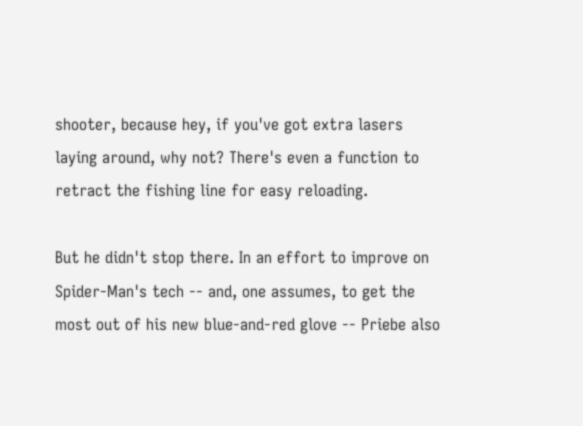shooter, because hey, if you've got extra lasers laying around, why not? There's even a function to retract the fishing line for easy reloading.

But he didn't stop there. In an effort to improve on Spider-Man's tech -- and, one assumes, to get the most out of his new blue-and-red glove -- Priebe also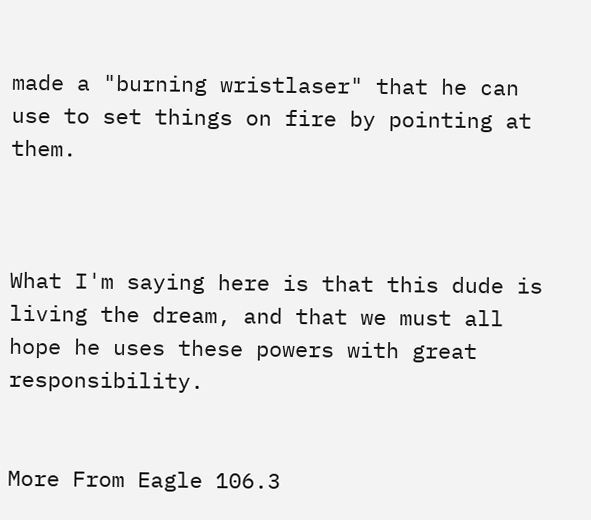made a "burning wristlaser" that he can use to set things on fire by pointing at them.



What I'm saying here is that this dude is living the dream, and that we must all hope he uses these powers with great responsibility.


More From Eagle 106.3